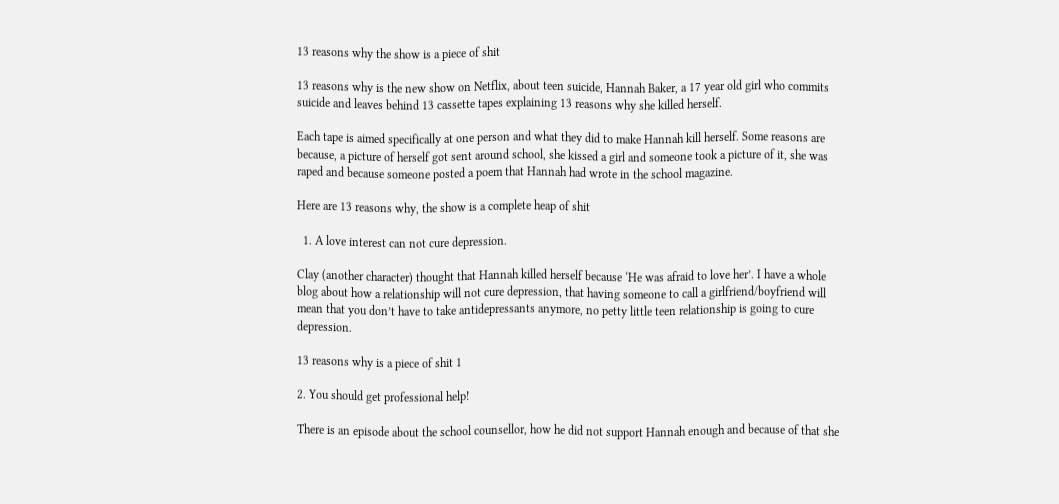13 reasons why the show is a piece of shit

13 reasons why is the new show on Netflix, about teen suicide, Hannah Baker, a 17 year old girl who commits suicide and leaves behind 13 cassette tapes explaining 13 reasons why she killed herself.

Each tape is aimed specifically at one person and what they did to make Hannah kill herself. Some reasons are because, a picture of herself got sent around school, she kissed a girl and someone took a picture of it, she was raped and because someone posted a poem that Hannah had wrote in the school magazine.

Here are 13 reasons why, the show is a complete heap of shit

  1. A love interest can not cure depression.

Clay (another character) thought that Hannah killed herself because ‘He was afraid to love her’. I have a whole blog about how a relationship will not cure depression, that having someone to call a girlfriend/boyfriend will mean that you don’t have to take antidepressants anymore, no petty little teen relationship is going to cure depression.

13 reasons why is a piece of shit 1

2. You should get professional help!

There is an episode about the school counsellor, how he did not support Hannah enough and because of that she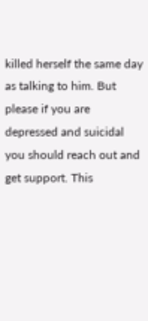killed herself the same day as talking to him. But please if you are depressed and suicidal you should reach out and get support. This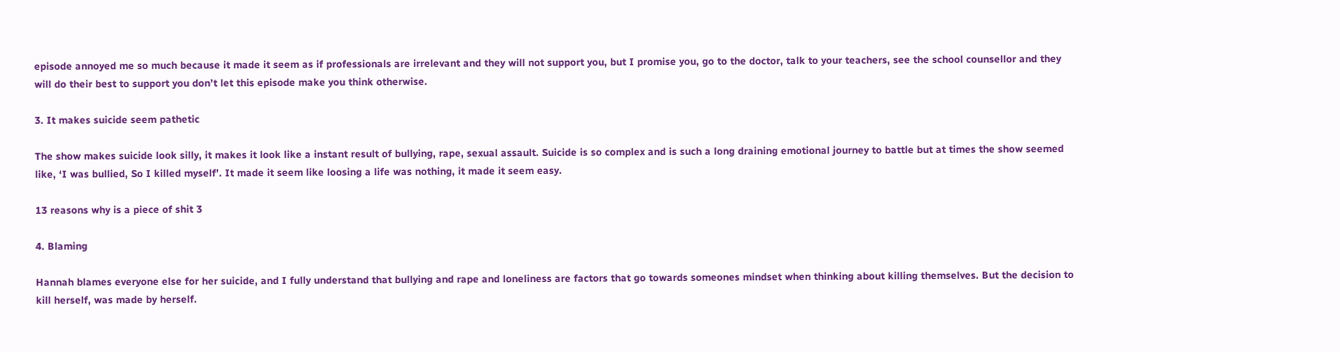episode annoyed me so much because it made it seem as if professionals are irrelevant and they will not support you, but I promise you, go to the doctor, talk to your teachers, see the school counsellor and they will do their best to support you don’t let this episode make you think otherwise.

3. It makes suicide seem pathetic

The show makes suicide look silly, it makes it look like a instant result of bullying, rape, sexual assault. Suicide is so complex and is such a long draining emotional journey to battle but at times the show seemed like, ‘I was bullied, So I killed myself’. It made it seem like loosing a life was nothing, it made it seem easy.

13 reasons why is a piece of shit 3

4. Blaming

Hannah blames everyone else for her suicide, and I fully understand that bullying and rape and loneliness are factors that go towards someones mindset when thinking about killing themselves. But the decision to kill herself, was made by herself.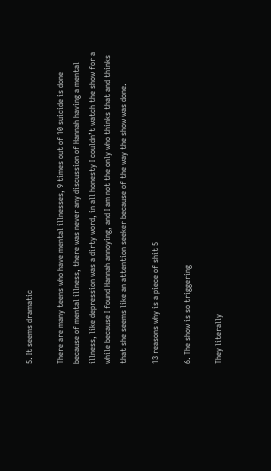5. It seems dramatic

There are many teens who have mental illnesses, 9 times out of 10 suicide is done because of mental illness, there was never any discussion of Hannah having a mental illness, like depression was a dirty word, in all honesty I couldn’t watch the show for a while because I found Hannah annoying, and I am not the only who thinks that and thinks that she seems like an attention seeker because of the way the show was done.

13 reasons why is a piece of shit 5

6. The show is so triggering

They literally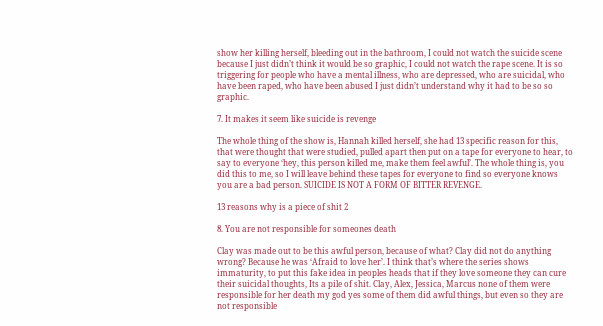show her killing herself, bleeding out in the bathroom, I could not watch the suicide scene because I just didn’t think it would be so graphic, I could not watch the rape scene. It is so triggering for people who have a mental illness, who are depressed, who are suicidal, who have been raped, who have been abused I just didn’t understand why it had to be so so graphic.

7. It makes it seem like suicide is revenge

The whole thing of the show is, Hannah killed herself, she had 13 specific reason for this, that were thought that were studied, pulled apart then put on a tape for everyone to hear, to say to everyone ‘hey, this person killed me, make them feel awful’. The whole thing is, you did this to me, so I will leave behind these tapes for everyone to find so everyone knows you are a bad person. SUICIDE IS NOT A FORM OF BITTER REVENGE.

13 reasons why is a piece of shit 2

8. You are not responsible for someones death

Clay was made out to be this awful person, because of what? Clay did not do anything wrong? Because he was ‘Afraid to love her’. I think that’s where the series shows immaturity, to put this fake idea in peoples heads that if they love someone they can cure their suicidal thoughts, Its a pile of shit. Clay, Alex, Jessica, Marcus none of them were responsible for her death my god yes some of them did awful things, but even so they are not responsible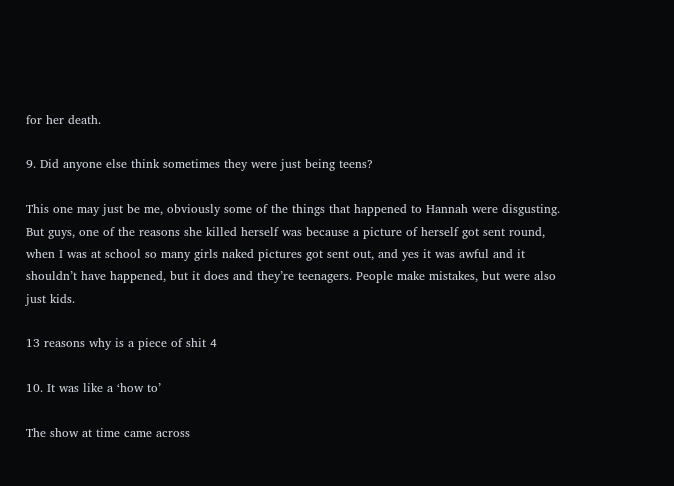for her death.

9. Did anyone else think sometimes they were just being teens?

This one may just be me, obviously some of the things that happened to Hannah were disgusting. But guys, one of the reasons she killed herself was because a picture of herself got sent round, when I was at school so many girls naked pictures got sent out, and yes it was awful and it shouldn’t have happened, but it does and they’re teenagers. People make mistakes, but were also just kids.

13 reasons why is a piece of shit 4

10. It was like a ‘how to’

The show at time came across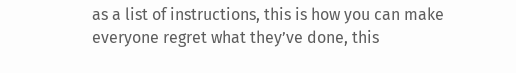as a list of instructions, this is how you can make everyone regret what they’ve done, this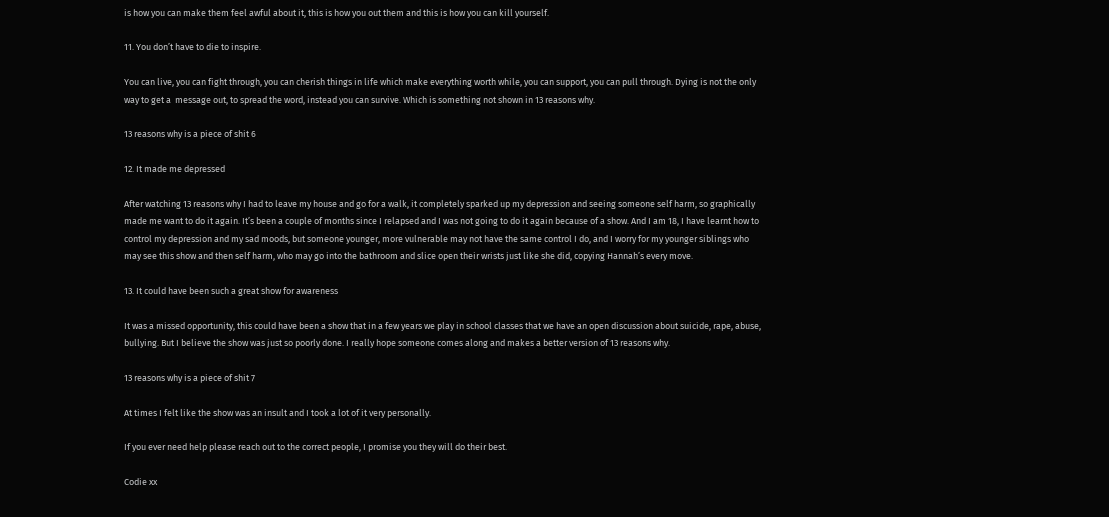is how you can make them feel awful about it, this is how you out them and this is how you can kill yourself.

11. You don’t have to die to inspire.

You can live, you can fight through, you can cherish things in life which make everything worth while, you can support, you can pull through. Dying is not the only way to get a  message out, to spread the word, instead you can survive. Which is something not shown in 13 reasons why.

13 reasons why is a piece of shit 6

12. It made me depressed

After watching 13 reasons why I had to leave my house and go for a walk, it completely sparked up my depression and seeing someone self harm, so graphically made me want to do it again. It’s been a couple of months since I relapsed and I was not going to do it again because of a show. And I am 18, I have learnt how to control my depression and my sad moods, but someone younger, more vulnerable may not have the same control I do, and I worry for my younger siblings who may see this show and then self harm, who may go into the bathroom and slice open their wrists just like she did, copying Hannah’s every move.

13. It could have been such a great show for awareness

It was a missed opportunity, this could have been a show that in a few years we play in school classes that we have an open discussion about suicide, rape, abuse, bullying. But I believe the show was just so poorly done. I really hope someone comes along and makes a better version of 13 reasons why.

13 reasons why is a piece of shit 7

At times I felt like the show was an insult and I took a lot of it very personally.

If you ever need help please reach out to the correct people, I promise you they will do their best.

Codie xx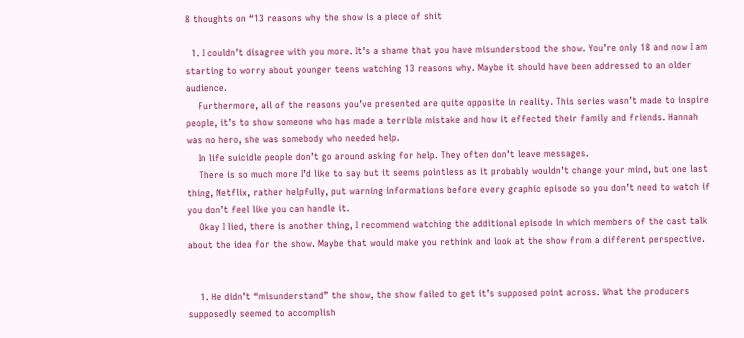8 thoughts on “13 reasons why the show is a piece of shit

  1. I couldn’t disagree with you more. It’s a shame that you have misunderstood the show. You’re only 18 and now I am starting to worry about younger teens watching 13 reasons why. Maybe it should have been addressed to an older audience.
    Furthermore, all of the reasons you’ve presented are quite opposite in reality. This series wasn’t made to inspire people, it’s to show someone who has made a terrible mistake and how it effected their family and friends. Hannah was no hero, she was somebody who needed help.
    In life suicidle people don’t go around asking for help. They often don’t leave messages.
    There is so much more I’d like to say but it seems pointless as it probably wouldn’t change your mind, but one last thing, Netflix, rather helpfully, put warning informations before every graphic episode so you don’t need to watch if you don’t feel like you can handle it.
    Okay I lied, there is another thing, I recommend watching the additional episode in which members of the cast talk about the idea for the show. Maybe that would make you rethink and look at the show from a different perspective.


    1. He didn’t “misunderstand” the show, the show failed to get it’s supposed point across. What the producers supposedly seemed to accomplish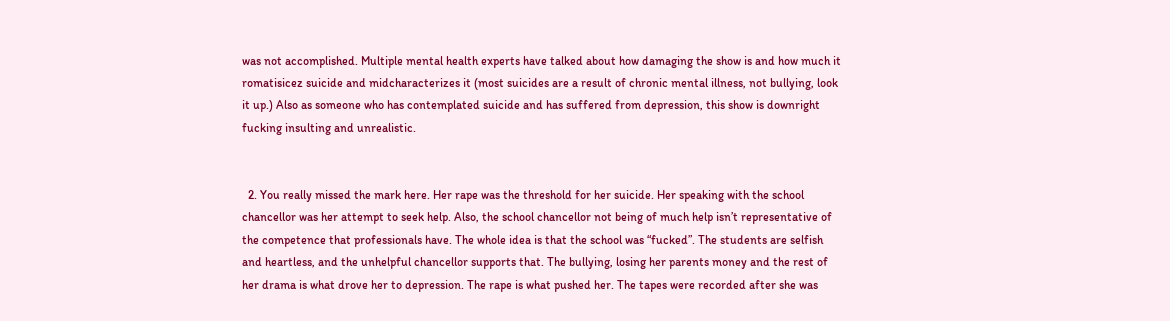was not accomplished. Multiple mental health experts have talked about how damaging the show is and how much it romatisicez suicide and midcharacterizes it (most suicides are a result of chronic mental illness, not bullying, look it up.) Also as someone who has contemplated suicide and has suffered from depression, this show is downright fucking insulting and unrealistic.


  2. You really missed the mark here. Her rape was the threshold for her suicide. Her speaking with the school chancellor was her attempt to seek help. Also, the school chancellor not being of much help isn’t representative of the competence that professionals have. The whole idea is that the school was “fucked”. The students are selfish and heartless, and the unhelpful chancellor supports that. The bullying, losing her parents money and the rest of her drama is what drove her to depression. The rape is what pushed her. The tapes were recorded after she was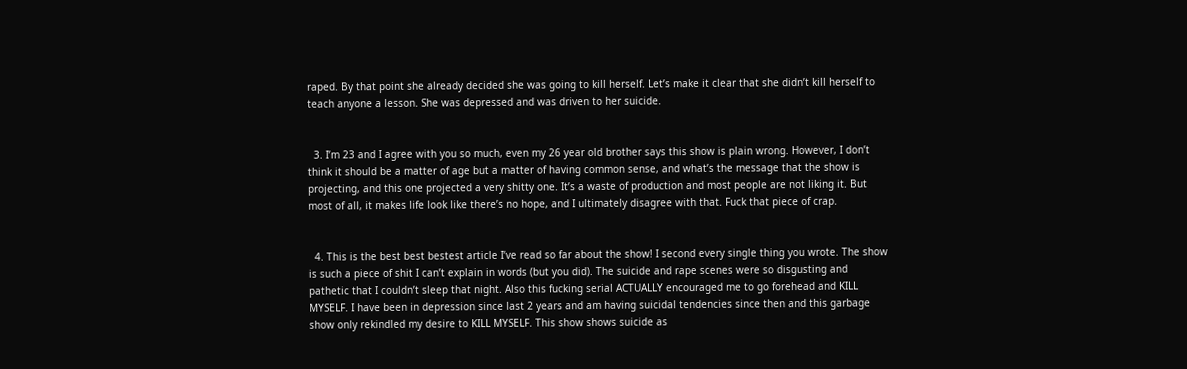raped. By that point she already decided she was going to kill herself. Let’s make it clear that she didn’t kill herself to teach anyone a lesson. She was depressed and was driven to her suicide.


  3. I’m 23 and I agree with you so much, even my 26 year old brother says this show is plain wrong. However, I don’t think it should be a matter of age but a matter of having common sense, and what’s the message that the show is projecting, and this one projected a very shitty one. It’s a waste of production and most people are not liking it. But most of all, it makes life look like there’s no hope, and I ultimately disagree with that. Fuck that piece of crap.


  4. This is the best best bestest article I’ve read so far about the show! I second every single thing you wrote. The show is such a piece of shit I can’t explain in words (but you did). The suicide and rape scenes were so disgusting and pathetic that I couldn’t sleep that night. Also this fucking serial ACTUALLY encouraged me to go forehead and KILL MYSELF. I have been in depression since last 2 years and am having suicidal tendencies since then and this garbage show only rekindled my desire to KILL MYSELF. This show shows suicide as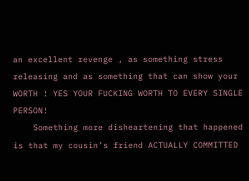an excellent revenge , as something stress releasing and as something that can show your WORTH ! YES YOUR FUCKING WORTH TO EVERY SINGLE PERSON!
    Something more disheartening that happened is that my cousin’s friend ACTUALLY COMMITTED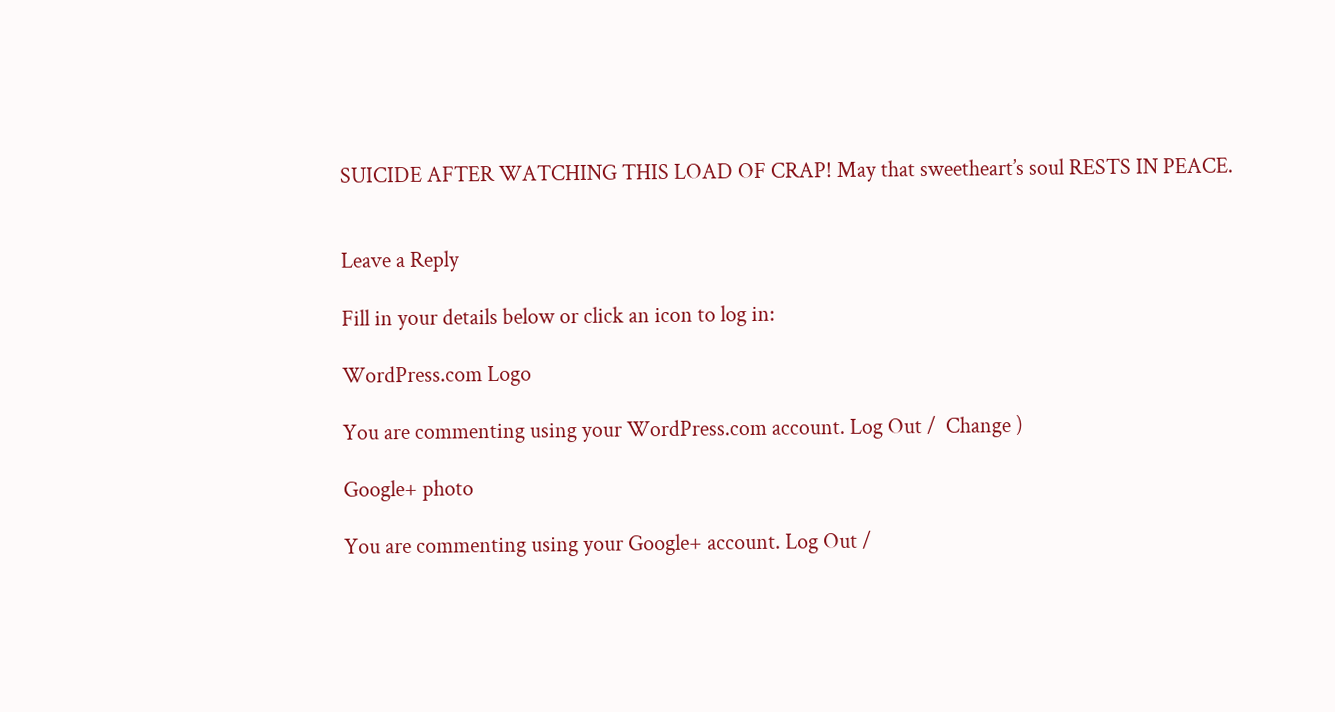SUICIDE AFTER WATCHING THIS LOAD OF CRAP! May that sweetheart’s soul RESTS IN PEACE.


Leave a Reply

Fill in your details below or click an icon to log in:

WordPress.com Logo

You are commenting using your WordPress.com account. Log Out /  Change )

Google+ photo

You are commenting using your Google+ account. Log Out /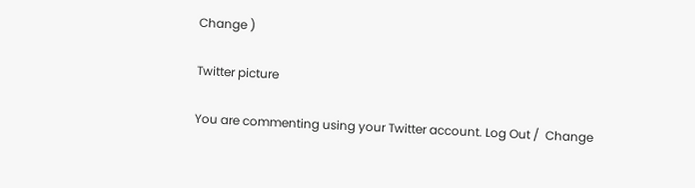Change )

Twitter picture

You are commenting using your Twitter account. Log Out /  Change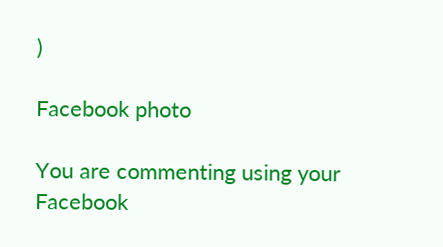)

Facebook photo

You are commenting using your Facebook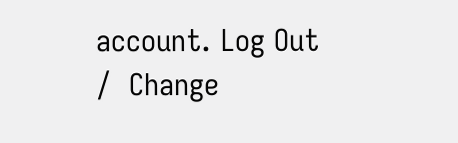account. Log Out /  Change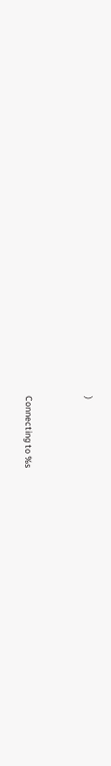)


Connecting to %s